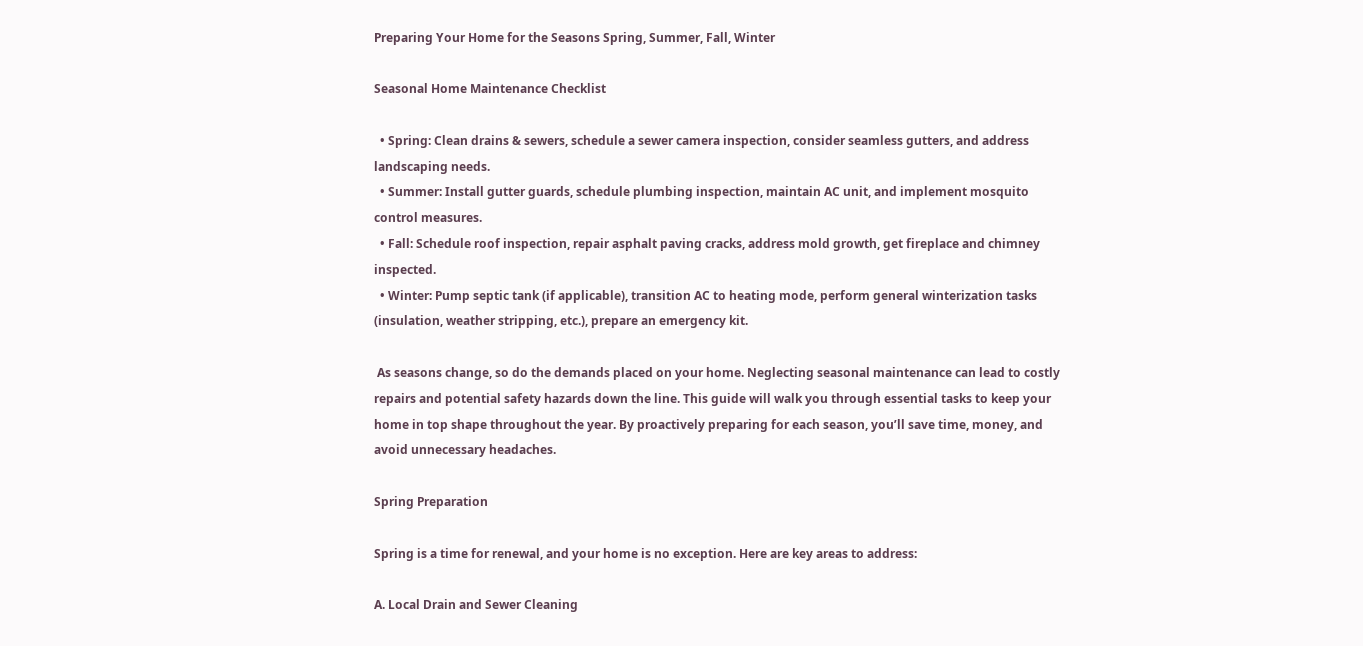Preparing Your Home for the Seasons Spring, Summer, Fall, Winter

Seasonal Home Maintenance Checklist

  • Spring: Clean drains & sewers, schedule a sewer camera inspection, consider seamless gutters, and address landscaping needs.
  • Summer: Install gutter guards, schedule plumbing inspection, maintain AC unit, and implement mosquito control measures.
  • Fall: Schedule roof inspection, repair asphalt paving cracks, address mold growth, get fireplace and chimney inspected.
  • Winter: Pump septic tank (if applicable), transition AC to heating mode, perform general winterization tasks (insulation, weather stripping, etc.), prepare an emergency kit.

 As seasons change, so do the demands placed on your home. Neglecting seasonal maintenance can lead to costly repairs and potential safety hazards down the line. This guide will walk you through essential tasks to keep your home in top shape throughout the year. By proactively preparing for each season, you’ll save time, money, and avoid unnecessary headaches.

Spring Preparation

Spring is a time for renewal, and your home is no exception. Here are key areas to address:

A. Local Drain and Sewer Cleaning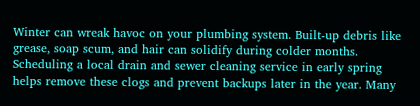Winter can wreak havoc on your plumbing system. Built-up debris like grease, soap scum, and hair can solidify during colder months. Scheduling a local drain and sewer cleaning service in early spring helps remove these clogs and prevent backups later in the year. Many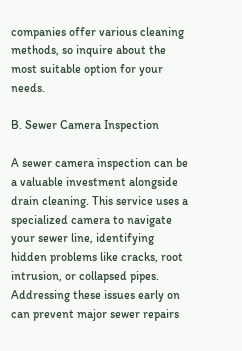companies offer various cleaning methods, so inquire about the most suitable option for your needs.

B. Sewer Camera Inspection

A sewer camera inspection can be a valuable investment alongside drain cleaning. This service uses a specialized camera to navigate your sewer line, identifying hidden problems like cracks, root intrusion, or collapsed pipes. Addressing these issues early on can prevent major sewer repairs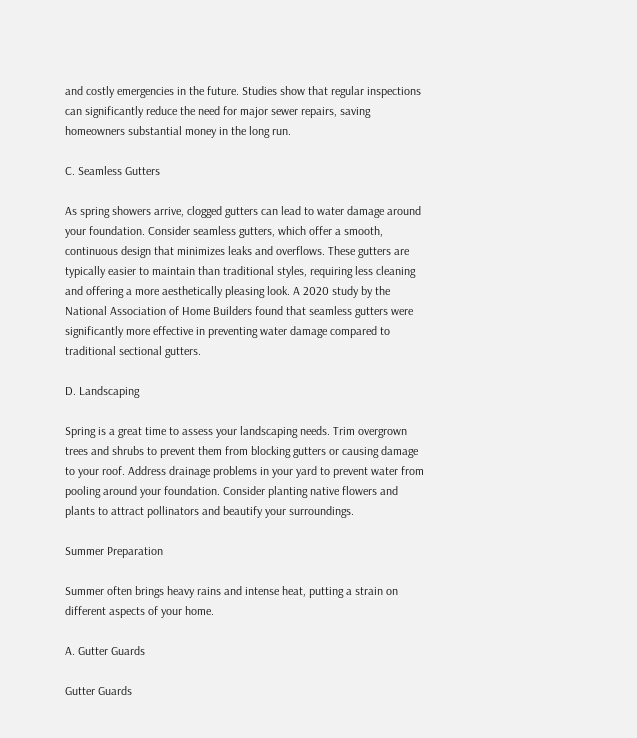and costly emergencies in the future. Studies show that regular inspections can significantly reduce the need for major sewer repairs, saving homeowners substantial money in the long run.

C. Seamless Gutters

As spring showers arrive, clogged gutters can lead to water damage around your foundation. Consider seamless gutters, which offer a smooth, continuous design that minimizes leaks and overflows. These gutters are typically easier to maintain than traditional styles, requiring less cleaning and offering a more aesthetically pleasing look. A 2020 study by the National Association of Home Builders found that seamless gutters were significantly more effective in preventing water damage compared to traditional sectional gutters.

D. Landscaping

Spring is a great time to assess your landscaping needs. Trim overgrown trees and shrubs to prevent them from blocking gutters or causing damage to your roof. Address drainage problems in your yard to prevent water from pooling around your foundation. Consider planting native flowers and plants to attract pollinators and beautify your surroundings.

Summer Preparation

Summer often brings heavy rains and intense heat, putting a strain on different aspects of your home.

A. Gutter Guards

Gutter Guards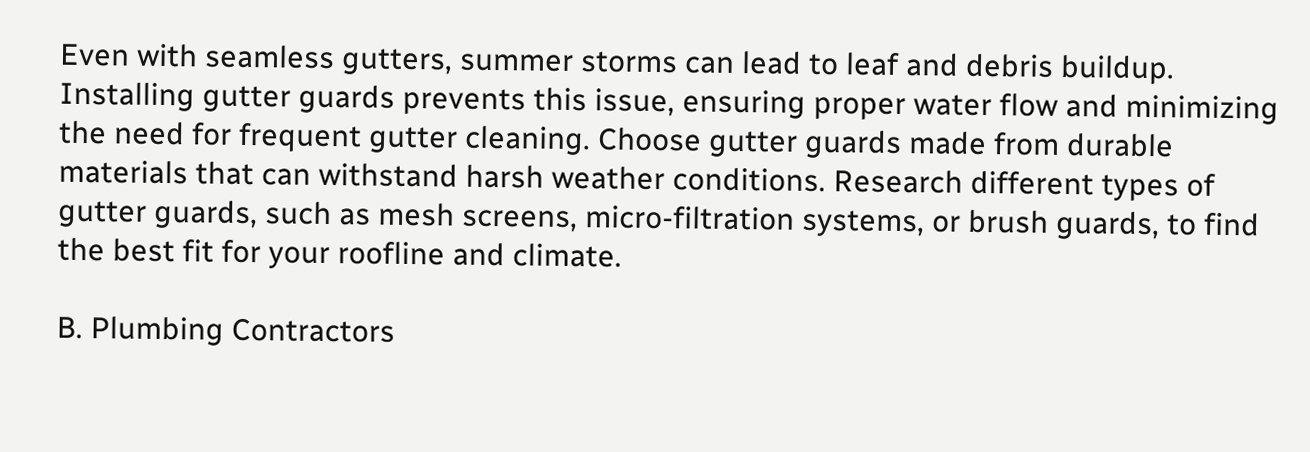Even with seamless gutters, summer storms can lead to leaf and debris buildup. Installing gutter guards prevents this issue, ensuring proper water flow and minimizing the need for frequent gutter cleaning. Choose gutter guards made from durable materials that can withstand harsh weather conditions. Research different types of gutter guards, such as mesh screens, micro-filtration systems, or brush guards, to find the best fit for your roofline and climate.

B. Plumbing Contractors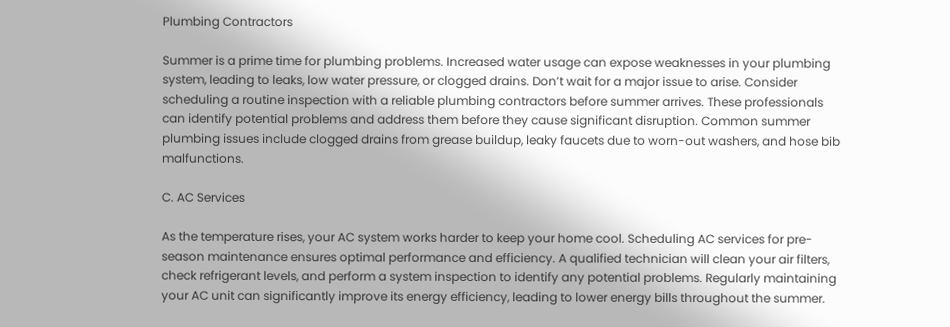Plumbing Contractors

Summer is a prime time for plumbing problems. Increased water usage can expose weaknesses in your plumbing system, leading to leaks, low water pressure, or clogged drains. Don’t wait for a major issue to arise. Consider scheduling a routine inspection with a reliable plumbing contractors before summer arrives. These professionals can identify potential problems and address them before they cause significant disruption. Common summer plumbing issues include clogged drains from grease buildup, leaky faucets due to worn-out washers, and hose bib malfunctions.

C. AC Services

As the temperature rises, your AC system works harder to keep your home cool. Scheduling AC services for pre-season maintenance ensures optimal performance and efficiency. A qualified technician will clean your air filters, check refrigerant levels, and perform a system inspection to identify any potential problems. Regularly maintaining your AC unit can significantly improve its energy efficiency, leading to lower energy bills throughout the summer.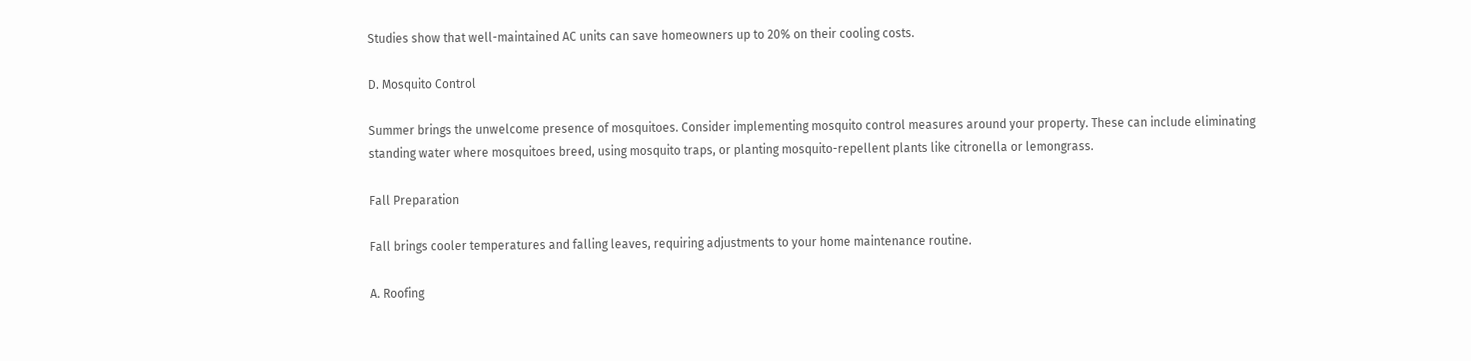Studies show that well-maintained AC units can save homeowners up to 20% on their cooling costs.

D. Mosquito Control

Summer brings the unwelcome presence of mosquitoes. Consider implementing mosquito control measures around your property. These can include eliminating standing water where mosquitoes breed, using mosquito traps, or planting mosquito-repellent plants like citronella or lemongrass.

Fall Preparation

Fall brings cooler temperatures and falling leaves, requiring adjustments to your home maintenance routine.

A. Roofing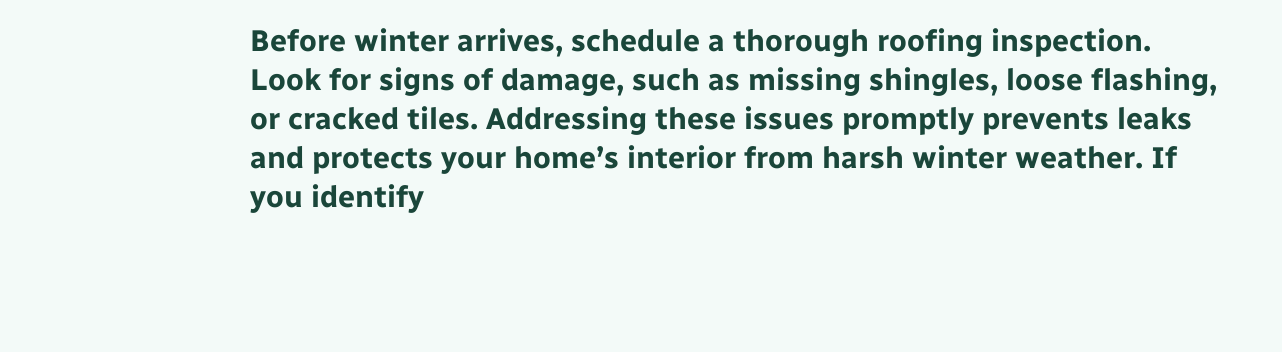Before winter arrives, schedule a thorough roofing inspection. Look for signs of damage, such as missing shingles, loose flashing, or cracked tiles. Addressing these issues promptly prevents leaks and protects your home’s interior from harsh winter weather. If you identify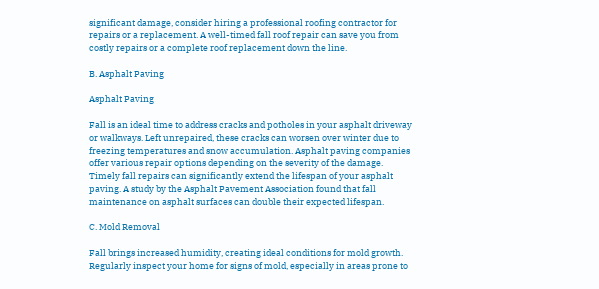significant damage, consider hiring a professional roofing contractor for repairs or a replacement. A well-timed fall roof repair can save you from costly repairs or a complete roof replacement down the line.

B. Asphalt Paving

Asphalt Paving

Fall is an ideal time to address cracks and potholes in your asphalt driveway or walkways. Left unrepaired, these cracks can worsen over winter due to freezing temperatures and snow accumulation. Asphalt paving companies offer various repair options depending on the severity of the damage. Timely fall repairs can significantly extend the lifespan of your asphalt paving. A study by the Asphalt Pavement Association found that fall maintenance on asphalt surfaces can double their expected lifespan.

C. Mold Removal

Fall brings increased humidity, creating ideal conditions for mold growth. Regularly inspect your home for signs of mold, especially in areas prone to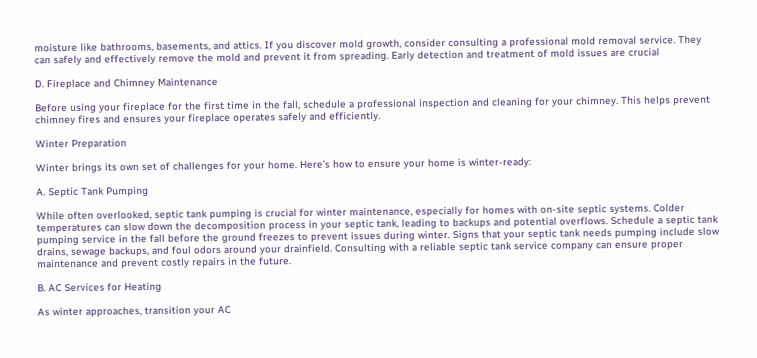moisture like bathrooms, basements, and attics. If you discover mold growth, consider consulting a professional mold removal service. They can safely and effectively remove the mold and prevent it from spreading. Early detection and treatment of mold issues are crucial

D. Fireplace and Chimney Maintenance

Before using your fireplace for the first time in the fall, schedule a professional inspection and cleaning for your chimney. This helps prevent chimney fires and ensures your fireplace operates safely and efficiently.

Winter Preparation

Winter brings its own set of challenges for your home. Here’s how to ensure your home is winter-ready:

A. Septic Tank Pumping

While often overlooked, septic tank pumping is crucial for winter maintenance, especially for homes with on-site septic systems. Colder temperatures can slow down the decomposition process in your septic tank, leading to backups and potential overflows. Schedule a septic tank pumping service in the fall before the ground freezes to prevent issues during winter. Signs that your septic tank needs pumping include slow drains, sewage backups, and foul odors around your drainfield. Consulting with a reliable septic tank service company can ensure proper maintenance and prevent costly repairs in the future.

B. AC Services for Heating

As winter approaches, transition your AC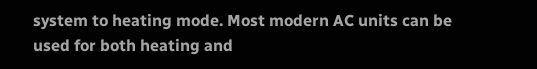system to heating mode. Most modern AC units can be used for both heating and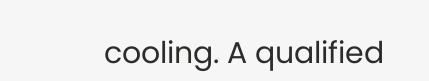cooling. A qualified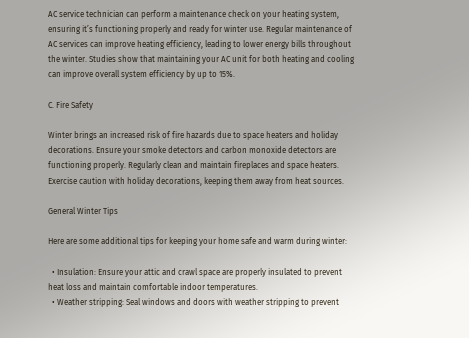AC service technician can perform a maintenance check on your heating system, ensuring it’s functioning properly and ready for winter use. Regular maintenance of AC services can improve heating efficiency, leading to lower energy bills throughout the winter. Studies show that maintaining your AC unit for both heating and cooling can improve overall system efficiency by up to 15%.

C. Fire Safety

Winter brings an increased risk of fire hazards due to space heaters and holiday decorations. Ensure your smoke detectors and carbon monoxide detectors are functioning properly. Regularly clean and maintain fireplaces and space heaters. Exercise caution with holiday decorations, keeping them away from heat sources.

General Winter Tips

Here are some additional tips for keeping your home safe and warm during winter:

  • Insulation: Ensure your attic and crawl space are properly insulated to prevent heat loss and maintain comfortable indoor temperatures.
  • Weather stripping: Seal windows and doors with weather stripping to prevent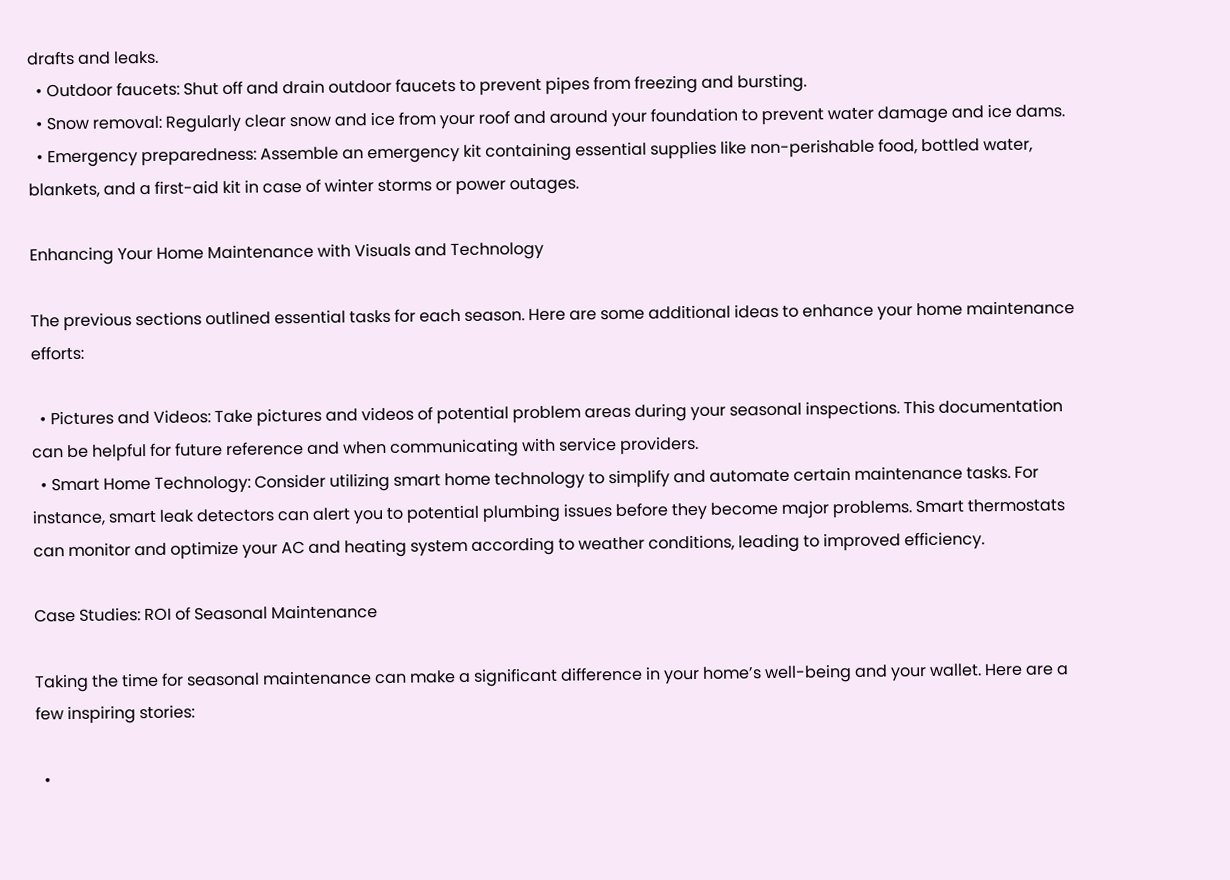drafts and leaks.
  • Outdoor faucets: Shut off and drain outdoor faucets to prevent pipes from freezing and bursting.
  • Snow removal: Regularly clear snow and ice from your roof and around your foundation to prevent water damage and ice dams.
  • Emergency preparedness: Assemble an emergency kit containing essential supplies like non-perishable food, bottled water, blankets, and a first-aid kit in case of winter storms or power outages.

Enhancing Your Home Maintenance with Visuals and Technology

The previous sections outlined essential tasks for each season. Here are some additional ideas to enhance your home maintenance efforts:

  • Pictures and Videos: Take pictures and videos of potential problem areas during your seasonal inspections. This documentation can be helpful for future reference and when communicating with service providers.
  • Smart Home Technology: Consider utilizing smart home technology to simplify and automate certain maintenance tasks. For instance, smart leak detectors can alert you to potential plumbing issues before they become major problems. Smart thermostats can monitor and optimize your AC and heating system according to weather conditions, leading to improved efficiency.

Case Studies: ROI of Seasonal Maintenance

Taking the time for seasonal maintenance can make a significant difference in your home’s well-being and your wallet. Here are a few inspiring stories:

  •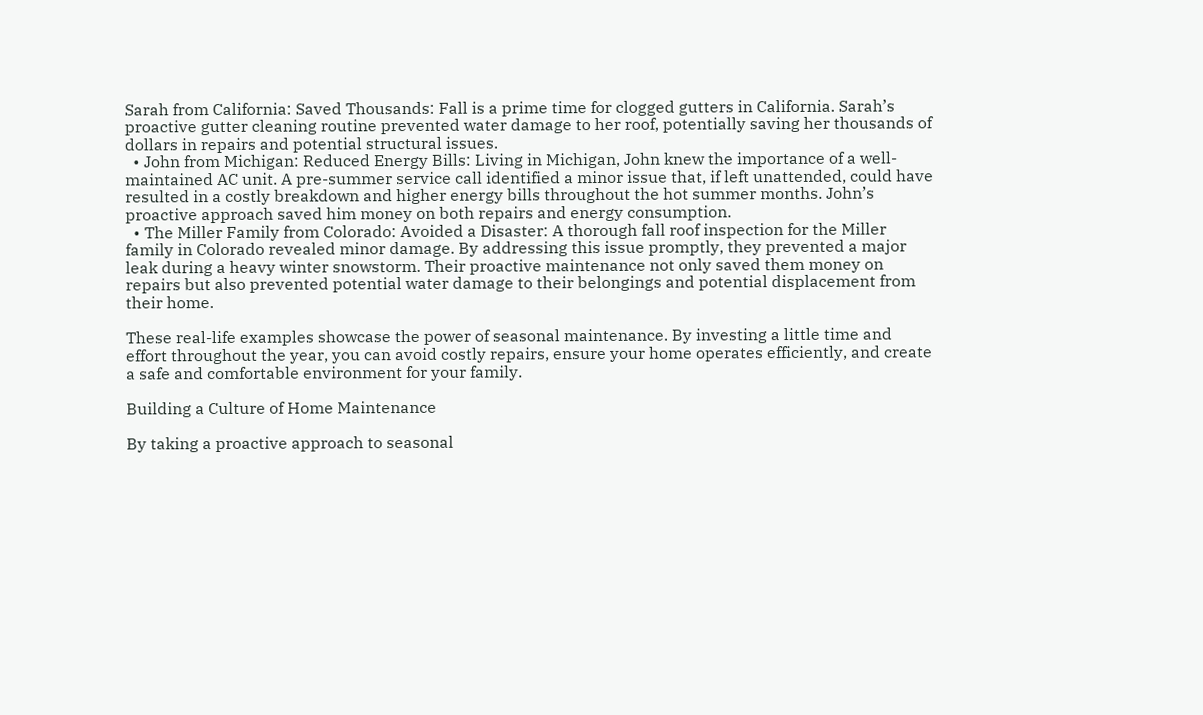Sarah from California: Saved Thousands: Fall is a prime time for clogged gutters in California. Sarah’s proactive gutter cleaning routine prevented water damage to her roof, potentially saving her thousands of dollars in repairs and potential structural issues.
  • John from Michigan: Reduced Energy Bills: Living in Michigan, John knew the importance of a well-maintained AC unit. A pre-summer service call identified a minor issue that, if left unattended, could have resulted in a costly breakdown and higher energy bills throughout the hot summer months. John’s proactive approach saved him money on both repairs and energy consumption.
  • The Miller Family from Colorado: Avoided a Disaster: A thorough fall roof inspection for the Miller family in Colorado revealed minor damage. By addressing this issue promptly, they prevented a major leak during a heavy winter snowstorm. Their proactive maintenance not only saved them money on repairs but also prevented potential water damage to their belongings and potential displacement from their home.

These real-life examples showcase the power of seasonal maintenance. By investing a little time and effort throughout the year, you can avoid costly repairs, ensure your home operates efficiently, and create a safe and comfortable environment for your family.

Building a Culture of Home Maintenance

By taking a proactive approach to seasonal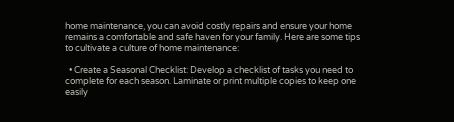home maintenance, you can avoid costly repairs and ensure your home remains a comfortable and safe haven for your family. Here are some tips to cultivate a culture of home maintenance:

  • Create a Seasonal Checklist: Develop a checklist of tasks you need to complete for each season. Laminate or print multiple copies to keep one easily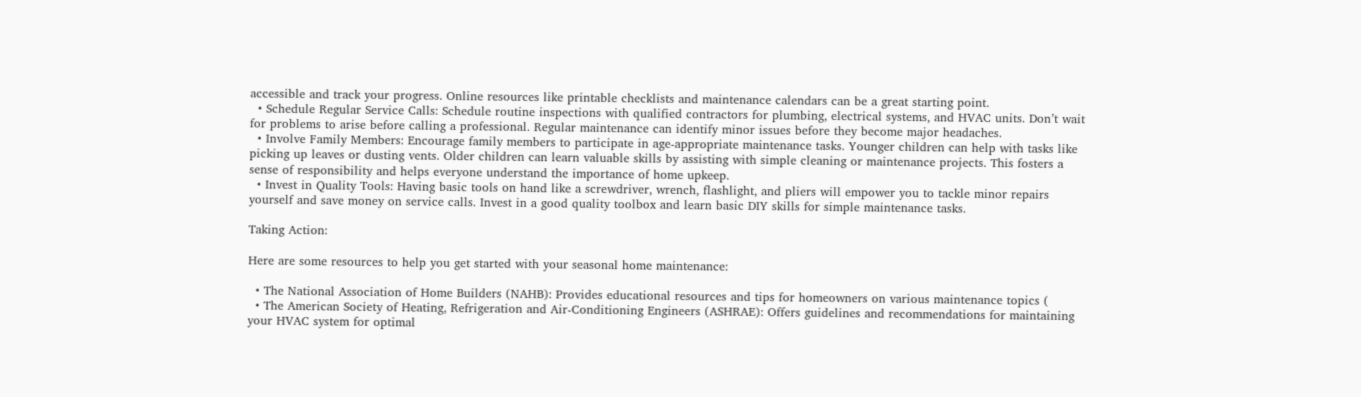accessible and track your progress. Online resources like printable checklists and maintenance calendars can be a great starting point.
  • Schedule Regular Service Calls: Schedule routine inspections with qualified contractors for plumbing, electrical systems, and HVAC units. Don’t wait for problems to arise before calling a professional. Regular maintenance can identify minor issues before they become major headaches.
  • Involve Family Members: Encourage family members to participate in age-appropriate maintenance tasks. Younger children can help with tasks like picking up leaves or dusting vents. Older children can learn valuable skills by assisting with simple cleaning or maintenance projects. This fosters a sense of responsibility and helps everyone understand the importance of home upkeep.
  • Invest in Quality Tools: Having basic tools on hand like a screwdriver, wrench, flashlight, and pliers will empower you to tackle minor repairs yourself and save money on service calls. Invest in a good quality toolbox and learn basic DIY skills for simple maintenance tasks.

Taking Action:

Here are some resources to help you get started with your seasonal home maintenance:

  • The National Association of Home Builders (NAHB): Provides educational resources and tips for homeowners on various maintenance topics (
  • The American Society of Heating, Refrigeration and Air-Conditioning Engineers (ASHRAE): Offers guidelines and recommendations for maintaining your HVAC system for optimal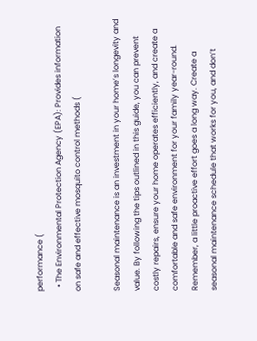performance (
  • The Environmental Protection Agency (EPA): Provides information on safe and effective mosquito control methods (

Seasonal maintenance is an investment in your home’s longevity and value. By following the tips outlined in this guide, you can prevent costly repairs, ensure your home operates efficiently, and create a comfortable and safe environment for your family year-round. Remember, a little proactive effort goes a long way. Create a seasonal maintenance schedule that works for you, and don’t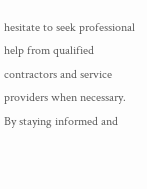hesitate to seek professional help from qualified contractors and service providers when necessary. By staying informed and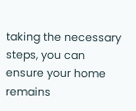taking the necessary steps, you can ensure your home remains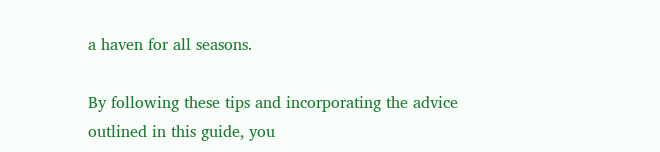a haven for all seasons.

By following these tips and incorporating the advice outlined in this guide, you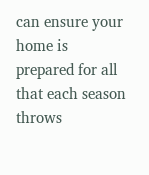can ensure your home is prepared for all that each season throws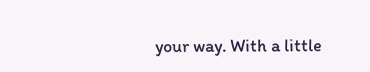your way. With a little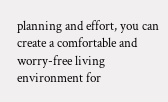planning and effort, you can create a comfortable and worry-free living environment for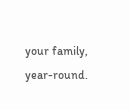your family, year-round.